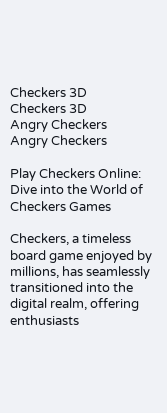Checkers 3D
Checkers 3D
Angry Checkers
Angry Checkers

Play Checkers Online: Dive into the World of Checkers Games

Checkers, a timeless board game enjoyed by millions, has seamlessly transitioned into the digital realm, offering enthusiasts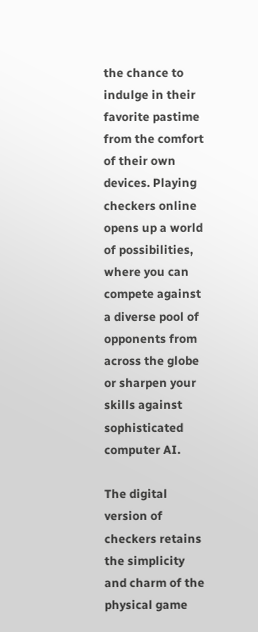the chance to indulge in their favorite pastime from the comfort of their own devices. Playing checkers online opens up a world of possibilities, where you can compete against a diverse pool of opponents from across the globe or sharpen your skills against sophisticated computer AI.

The digital version of checkers retains the simplicity and charm of the physical game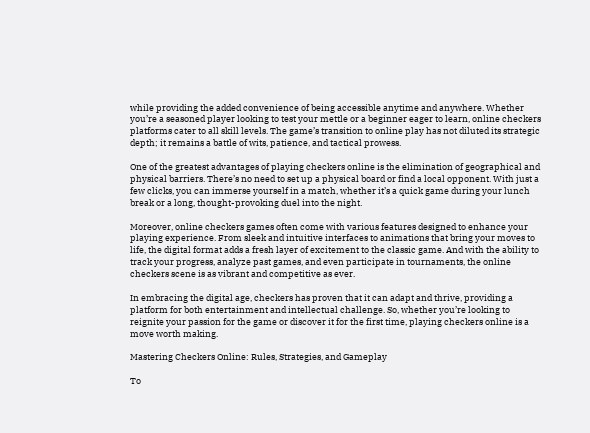while providing the added convenience of being accessible anytime and anywhere. Whether you’re a seasoned player looking to test your mettle or a beginner eager to learn, online checkers platforms cater to all skill levels. The game’s transition to online play has not diluted its strategic depth; it remains a battle of wits, patience, and tactical prowess.

One of the greatest advantages of playing checkers online is the elimination of geographical and physical barriers. There’s no need to set up a physical board or find a local opponent. With just a few clicks, you can immerse yourself in a match, whether it’s a quick game during your lunch break or a long, thought-provoking duel into the night.

Moreover, online checkers games often come with various features designed to enhance your playing experience. From sleek and intuitive interfaces to animations that bring your moves to life, the digital format adds a fresh layer of excitement to the classic game. And with the ability to track your progress, analyze past games, and even participate in tournaments, the online checkers scene is as vibrant and competitive as ever.

In embracing the digital age, checkers has proven that it can adapt and thrive, providing a platform for both entertainment and intellectual challenge. So, whether you’re looking to reignite your passion for the game or discover it for the first time, playing checkers online is a move worth making.

Mastering Checkers Online: Rules, Strategies, and Gameplay

To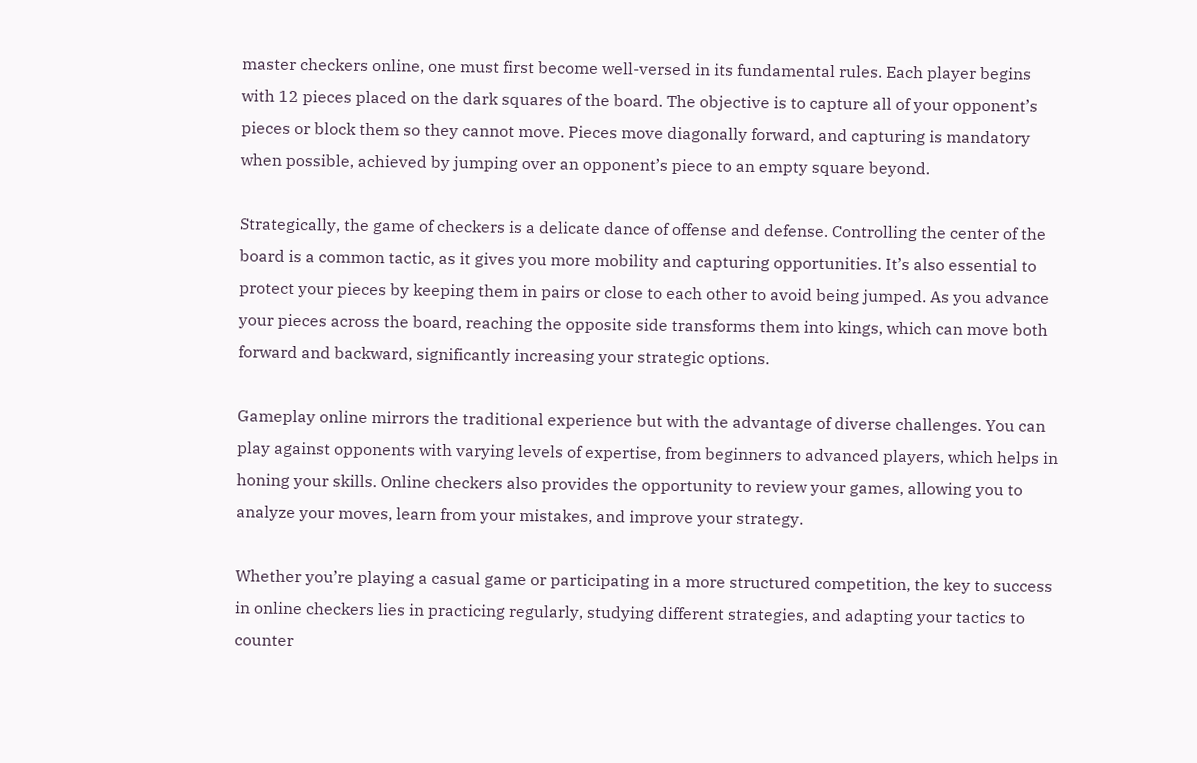master checkers online, one must first become well-versed in its fundamental rules. Each player begins with 12 pieces placed on the dark squares of the board. The objective is to capture all of your opponent’s pieces or block them so they cannot move. Pieces move diagonally forward, and capturing is mandatory when possible, achieved by jumping over an opponent’s piece to an empty square beyond.

Strategically, the game of checkers is a delicate dance of offense and defense. Controlling the center of the board is a common tactic, as it gives you more mobility and capturing opportunities. It’s also essential to protect your pieces by keeping them in pairs or close to each other to avoid being jumped. As you advance your pieces across the board, reaching the opposite side transforms them into kings, which can move both forward and backward, significantly increasing your strategic options.

Gameplay online mirrors the traditional experience but with the advantage of diverse challenges. You can play against opponents with varying levels of expertise, from beginners to advanced players, which helps in honing your skills. Online checkers also provides the opportunity to review your games, allowing you to analyze your moves, learn from your mistakes, and improve your strategy.

Whether you’re playing a casual game or participating in a more structured competition, the key to success in online checkers lies in practicing regularly, studying different strategies, and adapting your tactics to counter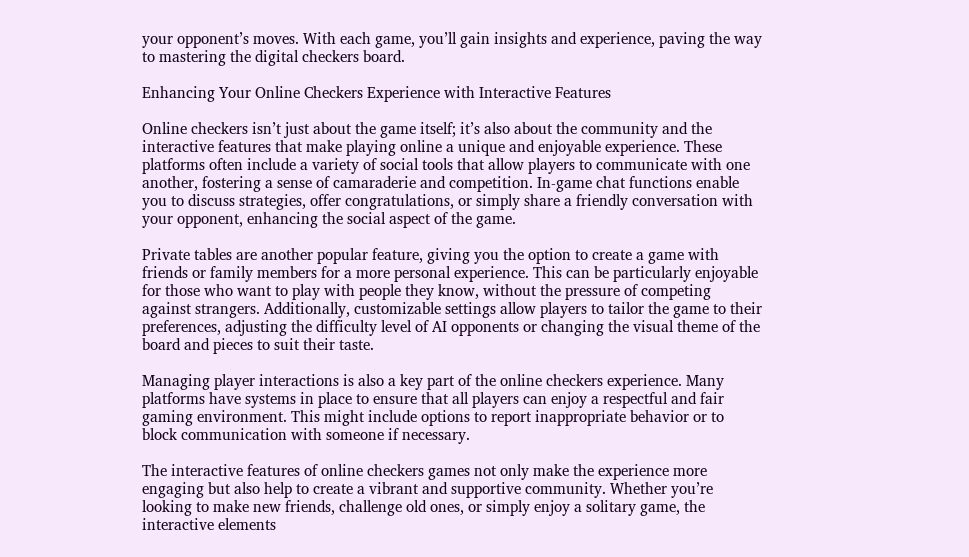your opponent’s moves. With each game, you’ll gain insights and experience, paving the way to mastering the digital checkers board.

Enhancing Your Online Checkers Experience with Interactive Features

Online checkers isn’t just about the game itself; it’s also about the community and the interactive features that make playing online a unique and enjoyable experience. These platforms often include a variety of social tools that allow players to communicate with one another, fostering a sense of camaraderie and competition. In-game chat functions enable you to discuss strategies, offer congratulations, or simply share a friendly conversation with your opponent, enhancing the social aspect of the game.

Private tables are another popular feature, giving you the option to create a game with friends or family members for a more personal experience. This can be particularly enjoyable for those who want to play with people they know, without the pressure of competing against strangers. Additionally, customizable settings allow players to tailor the game to their preferences, adjusting the difficulty level of AI opponents or changing the visual theme of the board and pieces to suit their taste.

Managing player interactions is also a key part of the online checkers experience. Many platforms have systems in place to ensure that all players can enjoy a respectful and fair gaming environment. This might include options to report inappropriate behavior or to block communication with someone if necessary.

The interactive features of online checkers games not only make the experience more engaging but also help to create a vibrant and supportive community. Whether you’re looking to make new friends, challenge old ones, or simply enjoy a solitary game, the interactive elements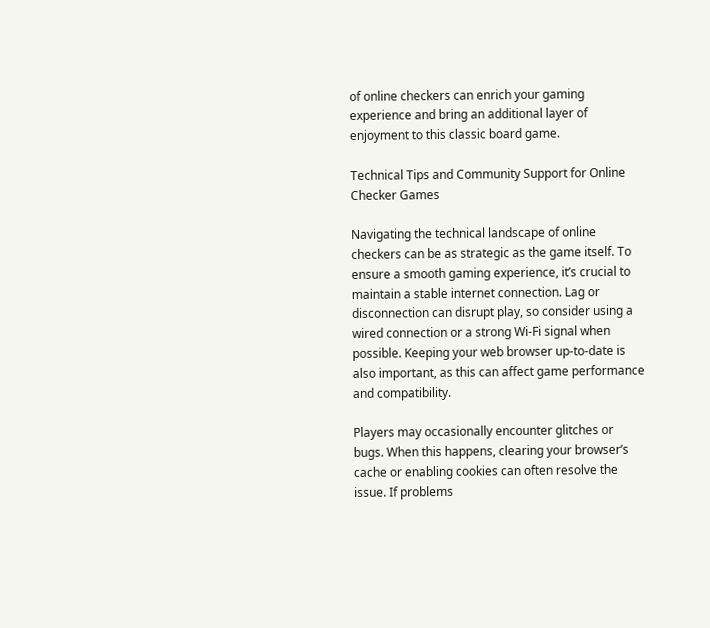of online checkers can enrich your gaming experience and bring an additional layer of enjoyment to this classic board game.

Technical Tips and Community Support for Online Checker Games

Navigating the technical landscape of online checkers can be as strategic as the game itself. To ensure a smooth gaming experience, it’s crucial to maintain a stable internet connection. Lag or disconnection can disrupt play, so consider using a wired connection or a strong Wi-Fi signal when possible. Keeping your web browser up-to-date is also important, as this can affect game performance and compatibility.

Players may occasionally encounter glitches or bugs. When this happens, clearing your browser’s cache or enabling cookies can often resolve the issue. If problems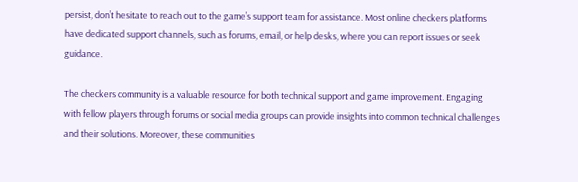persist, don’t hesitate to reach out to the game’s support team for assistance. Most online checkers platforms have dedicated support channels, such as forums, email, or help desks, where you can report issues or seek guidance.

The checkers community is a valuable resource for both technical support and game improvement. Engaging with fellow players through forums or social media groups can provide insights into common technical challenges and their solutions. Moreover, these communities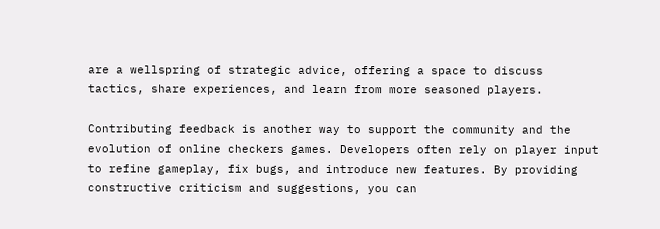are a wellspring of strategic advice, offering a space to discuss tactics, share experiences, and learn from more seasoned players.

Contributing feedback is another way to support the community and the evolution of online checkers games. Developers often rely on player input to refine gameplay, fix bugs, and introduce new features. By providing constructive criticism and suggestions, you can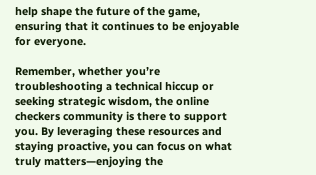help shape the future of the game, ensuring that it continues to be enjoyable for everyone.

Remember, whether you’re troubleshooting a technical hiccup or seeking strategic wisdom, the online checkers community is there to support you. By leveraging these resources and staying proactive, you can focus on what truly matters—enjoying the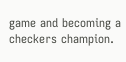game and becoming a checkers champion.